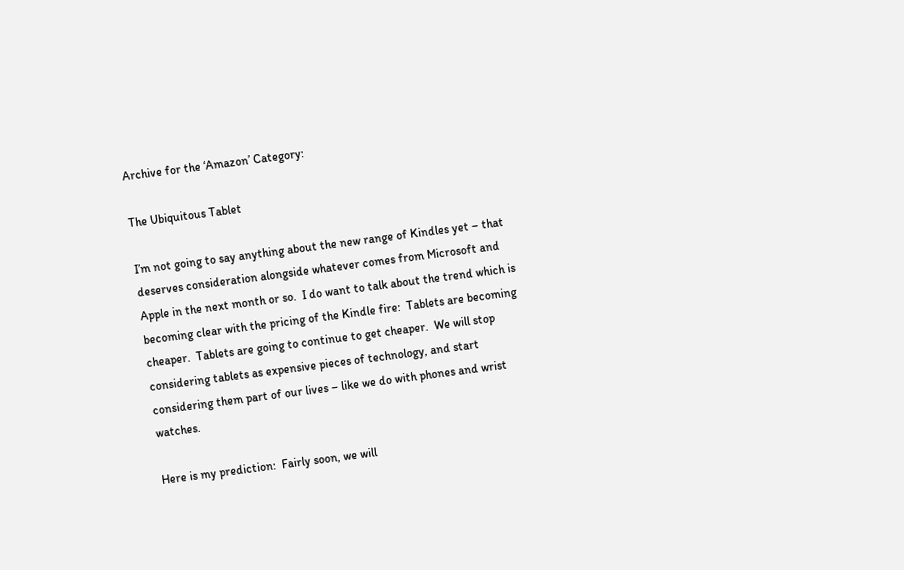Archive for the ‘Amazon’ Category:

The Ubiquitous Tablet

I’m not going to say anything about the new range of Kindles yet – that deserves consideration alongside whatever comes from Microsoft and Apple in the next month or so.  I do want to talk about the trend which is becoming clear with the pricing of the Kindle fire:  Tablets are becoming cheaper.  Tablets are going to continue to get cheaper.  We will stop considering tablets as expensive pieces of technology, and start considering them part of our lives – like we do with phones and wrist watches.

Here is my prediction:  Fairly soon, we will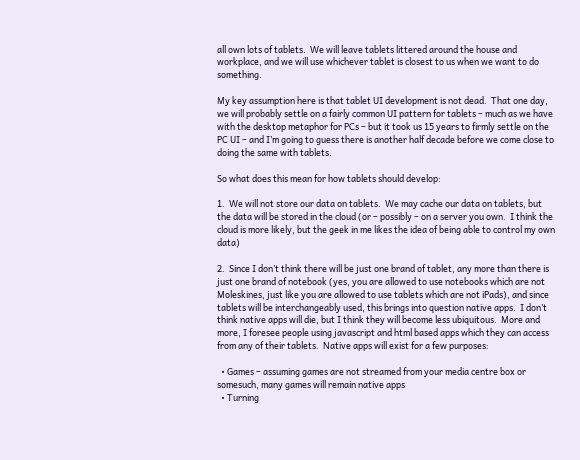all own lots of tablets.  We will leave tablets littered around the house and workplace, and we will use whichever tablet is closest to us when we want to do something.

My key assumption here is that tablet UI development is not dead.  That one day, we will probably settle on a fairly common UI pattern for tablets – much as we have with the desktop metaphor for PCs – but it took us 15 years to firmly settle on the PC UI – and I’m going to guess there is another half decade before we come close to doing the same with tablets.

So what does this mean for how tablets should develop:

1.  We will not store our data on tablets.  We may cache our data on tablets, but the data will be stored in the cloud (or – possibly – on a server you own.  I think the cloud is more likely, but the geek in me likes the idea of being able to control my own data)

2.  Since I don’t think there will be just one brand of tablet, any more than there is just one brand of notebook (yes, you are allowed to use notebooks which are not Moleskines, just like you are allowed to use tablets which are not iPads), and since tablets will be interchangeably used, this brings into question native apps.  I don’t think native apps will die, but I think they will become less ubiquitous.  More and more, I foresee people using javascript and html based apps which they can access from any of their tablets.  Native apps will exist for a few purposes:

  • Games – assuming games are not streamed from your media centre box or somesuch, many games will remain native apps
  • Turning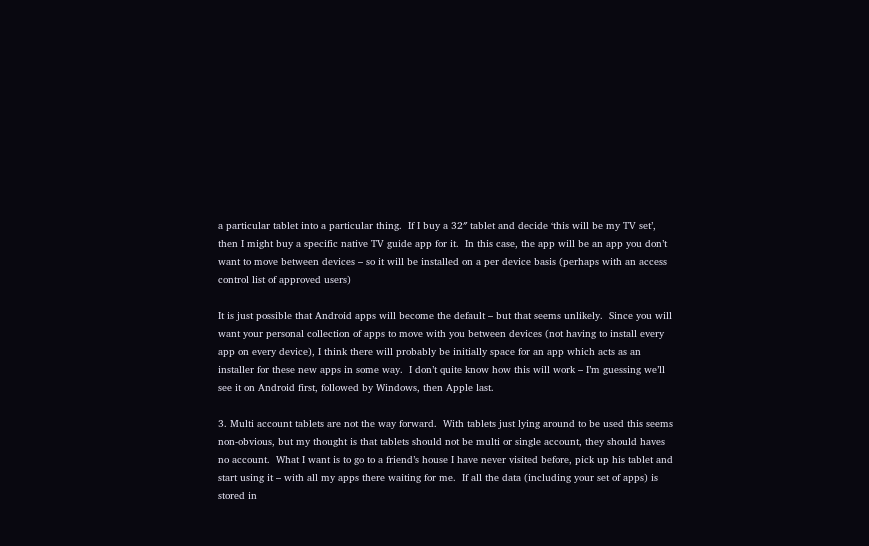a particular tablet into a particular thing.  If I buy a 32″ tablet and decide ‘this will be my TV set’, then I might buy a specific native TV guide app for it.  In this case, the app will be an app you don’t want to move between devices – so it will be installed on a per device basis (perhaps with an access control list of approved users)

It is just possible that Android apps will become the default – but that seems unlikely.  Since you will want your personal collection of apps to move with you between devices (not having to install every app on every device), I think there will probably be initially space for an app which acts as an installer for these new apps in some way.  I don’t quite know how this will work – I’m guessing we’ll see it on Android first, followed by Windows, then Apple last.

3. Multi account tablets are not the way forward.  With tablets just lying around to be used this seems non-obvious, but my thought is that tablets should not be multi or single account, they should haves no account.  What I want is to go to a friend’s house I have never visited before, pick up his tablet and start using it – with all my apps there waiting for me.  If all the data (including your set of apps) is stored in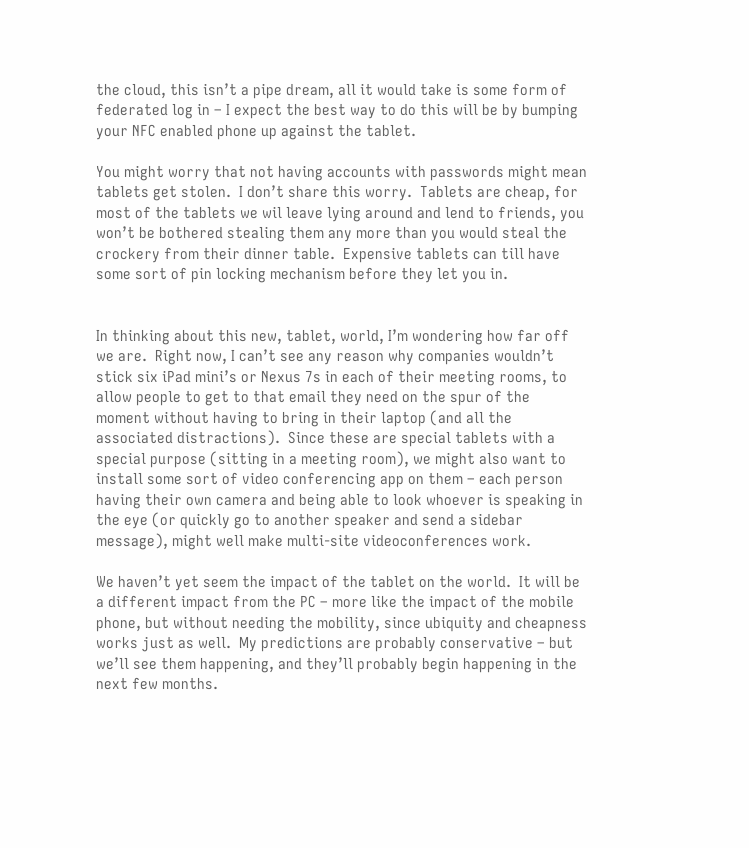the cloud, this isn’t a pipe dream, all it would take is some form of federated log in – I expect the best way to do this will be by bumping your NFC enabled phone up against the tablet.

You might worry that not having accounts with passwords might mean tablets get stolen.  I don’t share this worry.  Tablets are cheap, for most of the tablets we wil leave lying around and lend to friends, you won’t be bothered stealing them any more than you would steal the crockery from their dinner table.  Expensive tablets can till have some sort of pin locking mechanism before they let you in.


In thinking about this new, tablet, world, I’m wondering how far off we are.  Right now, I can’t see any reason why companies wouldn’t stick six iPad mini’s or Nexus 7s in each of their meeting rooms, to allow people to get to that email they need on the spur of the moment without having to bring in their laptop (and all the associated distractions).  Since these are special tablets with a special purpose (sitting in a meeting room), we might also want to install some sort of video conferencing app on them – each person having their own camera and being able to look whoever is speaking in the eye (or quickly go to another speaker and send a sidebar message), might well make multi-site videoconferences work.

We haven’t yet seem the impact of the tablet on the world.  It will be a different impact from the PC – more like the impact of the mobile phone, but without needing the mobility, since ubiquity and cheapness works just as well.  My predictions are probably conservative – but we’ll see them happening, and they’ll probably begin happening in the next few months.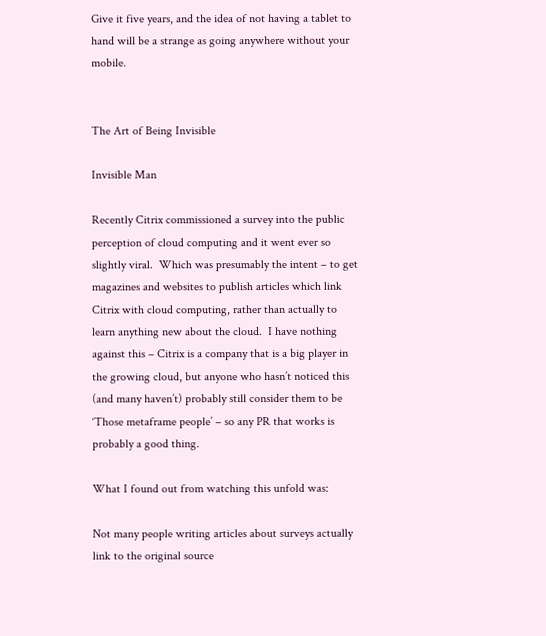Give it five years, and the idea of not having a tablet to hand will be a strange as going anywhere without your mobile.


The Art of Being Invisible

Invisible Man

Recently Citrix commissioned a survey into the public perception of cloud computing and it went ever so slightly viral.  Which was presumably the intent – to get magazines and websites to publish articles which link Citrix with cloud computing, rather than actually to learn anything new about the cloud.  I have nothing against this – Citrix is a company that is a big player in the growing cloud, but anyone who hasn’t noticed this (and many haven’t) probably still consider them to be ‘Those metaframe people’ – so any PR that works is probably a good thing.

What I found out from watching this unfold was:

Not many people writing articles about surveys actually link to the original source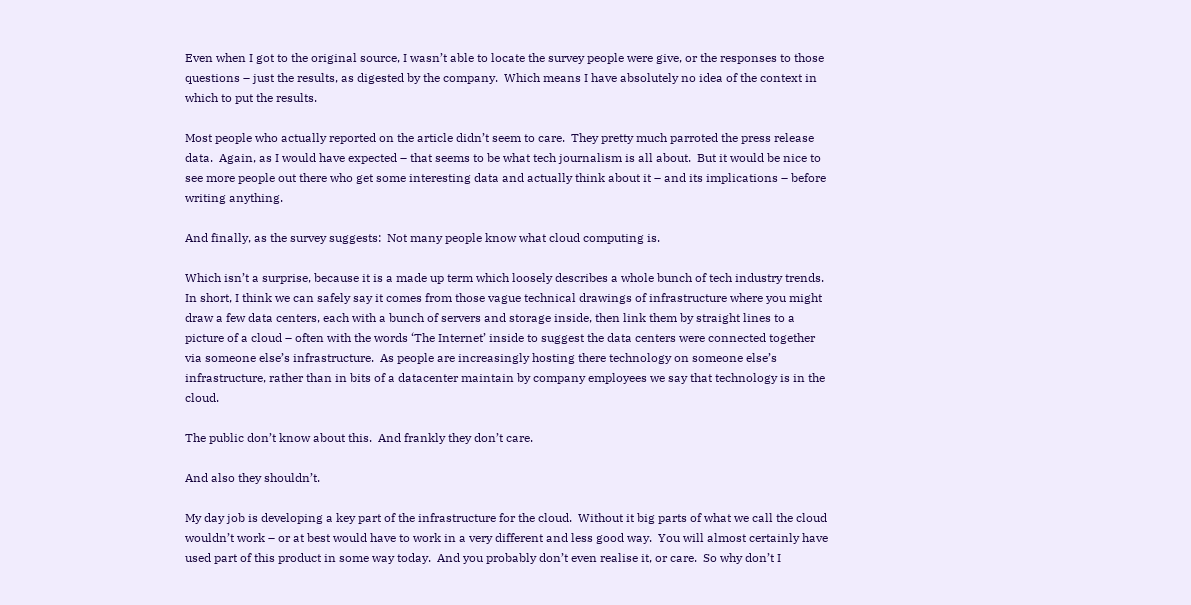Even when I got to the original source, I wasn’t able to locate the survey people were give, or the responses to those questions – just the results, as digested by the company.  Which means I have absolutely no idea of the context in which to put the results.

Most people who actually reported on the article didn’t seem to care.  They pretty much parroted the press release data.  Again, as I would have expected – that seems to be what tech journalism is all about.  But it would be nice to see more people out there who get some interesting data and actually think about it – and its implications – before writing anything.

And finally, as the survey suggests:  Not many people know what cloud computing is.

Which isn’t a surprise, because it is a made up term which loosely describes a whole bunch of tech industry trends.  In short, I think we can safely say it comes from those vague technical drawings of infrastructure where you might draw a few data centers, each with a bunch of servers and storage inside, then link them by straight lines to a picture of a cloud – often with the words ‘The Internet’ inside to suggest the data centers were connected together via someone else’s infrastructure.  As people are increasingly hosting there technology on someone else’s infrastructure, rather than in bits of a datacenter maintain by company employees we say that technology is in the cloud.

The public don’t know about this.  And frankly they don’t care.

And also they shouldn’t.

My day job is developing a key part of the infrastructure for the cloud.  Without it big parts of what we call the cloud wouldn’t work – or at best would have to work in a very different and less good way.  You will almost certainly have used part of this product in some way today.  And you probably don’t even realise it, or care.  So why don’t I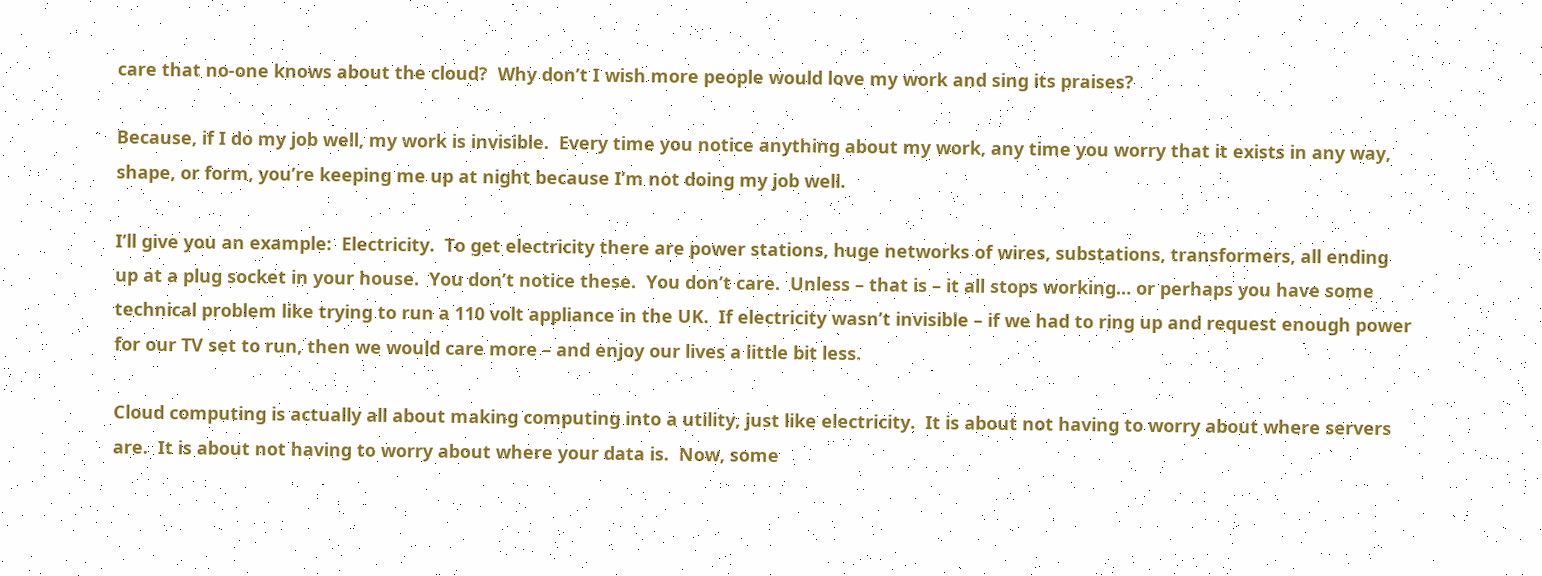care that no-one knows about the cloud?  Why don’t I wish more people would love my work and sing its praises?

Because, if I do my job well, my work is invisible.  Every time you notice anything about my work, any time you worry that it exists in any way, shape, or form, you’re keeping me up at night because I’m not doing my job well.

I’ll give you an example:  Electricity.  To get electricity there are power stations, huge networks of wires, substations, transformers, all ending up at a plug socket in your house.  You don’t notice these.  You don’t care.  Unless – that is – it all stops working… or perhaps you have some technical problem like trying to run a 110 volt appliance in the UK.  If electricity wasn’t invisible – if we had to ring up and request enough power for our TV set to run, then we would care more – and enjoy our lives a little bit less.

Cloud computing is actually all about making computing into a utility, just like electricity.  It is about not having to worry about where servers are.  It is about not having to worry about where your data is.  Now, some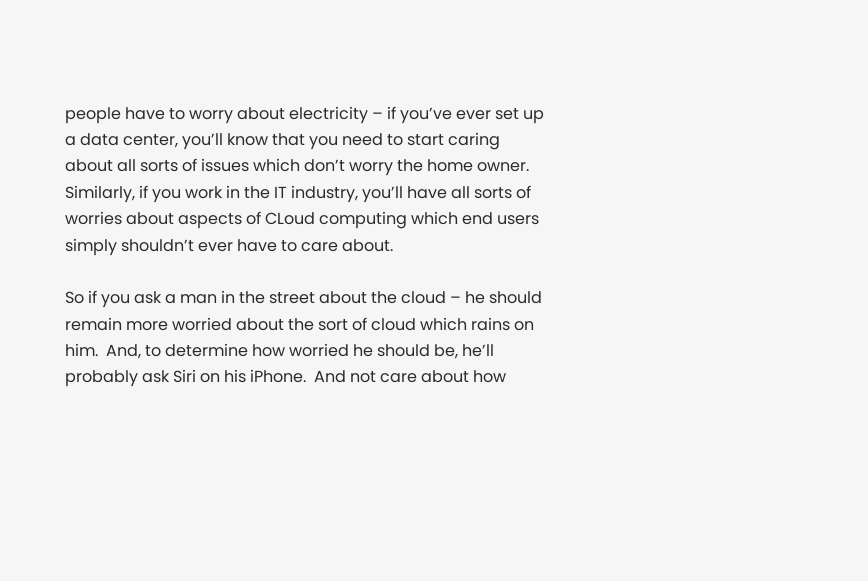people have to worry about electricity – if you’ve ever set up a data center, you’ll know that you need to start caring about all sorts of issues which don’t worry the home owner.  Similarly, if you work in the IT industry, you’ll have all sorts of worries about aspects of CLoud computing which end users simply shouldn’t ever have to care about.

So if you ask a man in the street about the cloud – he should remain more worried about the sort of cloud which rains on him.  And, to determine how worried he should be, he’ll probably ask Siri on his iPhone.  And not care about how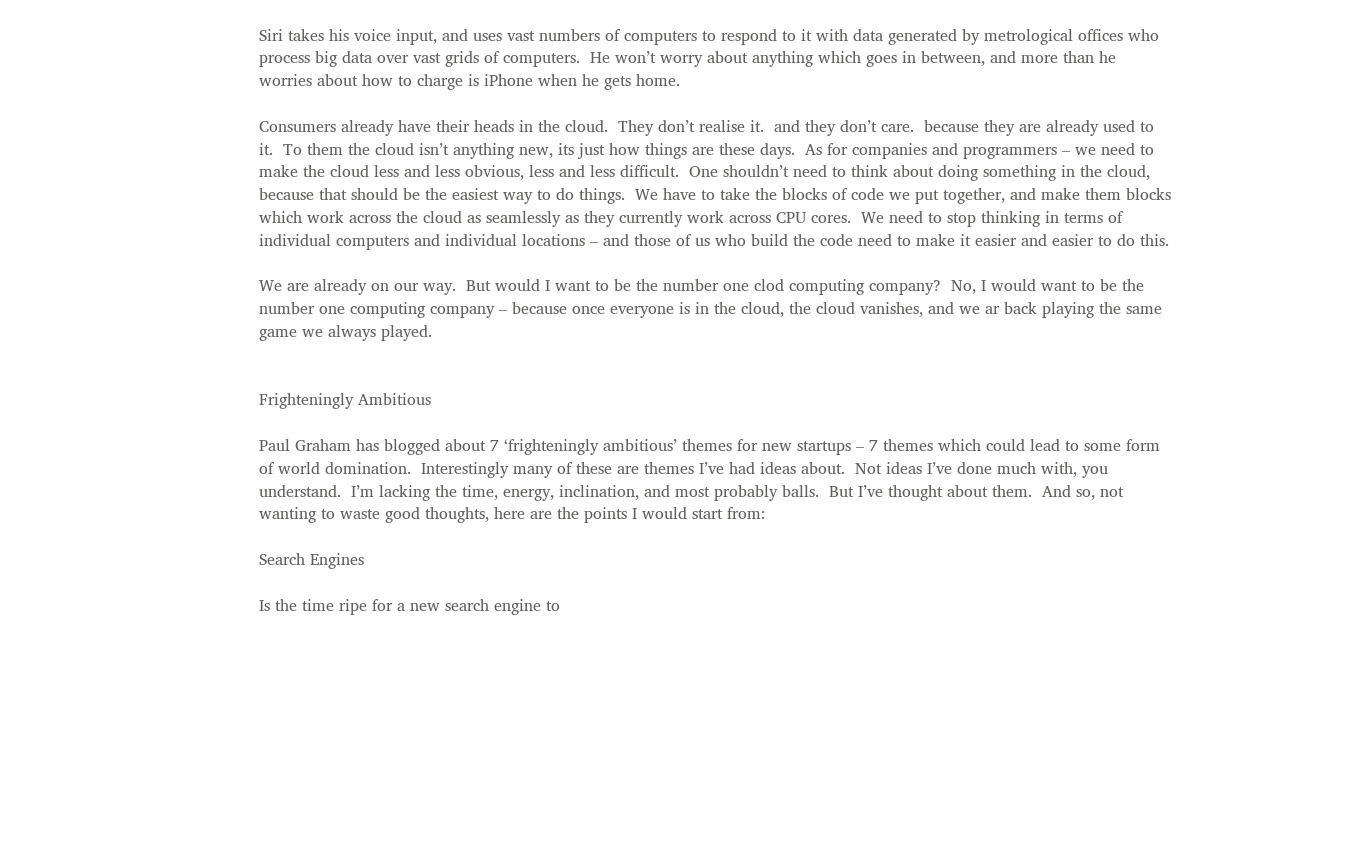Siri takes his voice input, and uses vast numbers of computers to respond to it with data generated by metrological offices who process big data over vast grids of computers.  He won’t worry about anything which goes in between, and more than he worries about how to charge is iPhone when he gets home.

Consumers already have their heads in the cloud.  They don’t realise it.  and they don’t care.  because they are already used to it.  To them the cloud isn’t anything new, its just how things are these days.  As for companies and programmers – we need to make the cloud less and less obvious, less and less difficult.  One shouldn’t need to think about doing something in the cloud, because that should be the easiest way to do things.  We have to take the blocks of code we put together, and make them blocks which work across the cloud as seamlessly as they currently work across CPU cores.  We need to stop thinking in terms of individual computers and individual locations – and those of us who build the code need to make it easier and easier to do this.

We are already on our way.  But would I want to be the number one clod computing company?  No, I would want to be the number one computing company – because once everyone is in the cloud, the cloud vanishes, and we ar back playing the same game we always played.


Frighteningly Ambitious

Paul Graham has blogged about 7 ‘frighteningly ambitious’ themes for new startups – 7 themes which could lead to some form of world domination.  Interestingly many of these are themes I’ve had ideas about.  Not ideas I’ve done much with, you understand.  I’m lacking the time, energy, inclination, and most probably balls.  But I’ve thought about them.  And so, not wanting to waste good thoughts, here are the points I would start from:

Search Engines

Is the time ripe for a new search engine to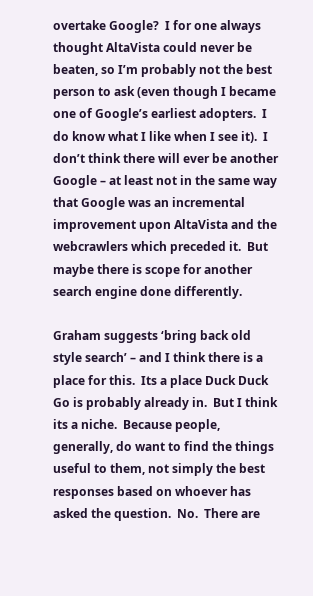overtake Google?  I for one always thought AltaVista could never be beaten, so I’m probably not the best person to ask (even though I became one of Google’s earliest adopters.  I do know what I like when I see it).  I don’t think there will ever be another Google – at least not in the same way that Google was an incremental improvement upon AltaVista and the webcrawlers which preceded it.  But maybe there is scope for another search engine done differently.

Graham suggests ‘bring back old style search’ – and I think there is a place for this.  Its a place Duck Duck Go is probably already in.  But I think its a niche.  Because people, generally, do want to find the things useful to them, not simply the best responses based on whoever has asked the question.  No.  There are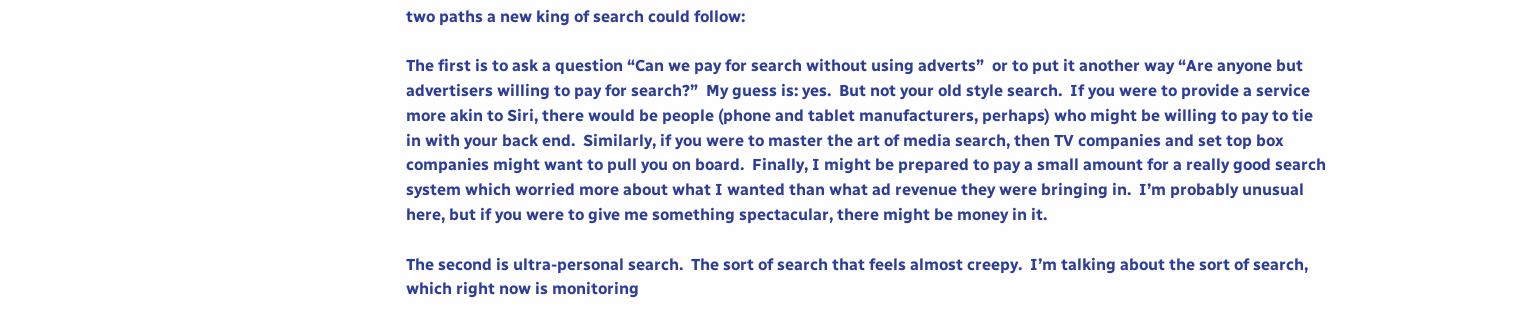two paths a new king of search could follow:

The first is to ask a question “Can we pay for search without using adverts”  or to put it another way “Are anyone but advertisers willing to pay for search?”  My guess is: yes.  But not your old style search.  If you were to provide a service more akin to Siri, there would be people (phone and tablet manufacturers, perhaps) who might be willing to pay to tie in with your back end.  Similarly, if you were to master the art of media search, then TV companies and set top box companies might want to pull you on board.  Finally, I might be prepared to pay a small amount for a really good search system which worried more about what I wanted than what ad revenue they were bringing in.  I’m probably unusual here, but if you were to give me something spectacular, there might be money in it.

The second is ultra-personal search.  The sort of search that feels almost creepy.  I’m talking about the sort of search, which right now is monitoring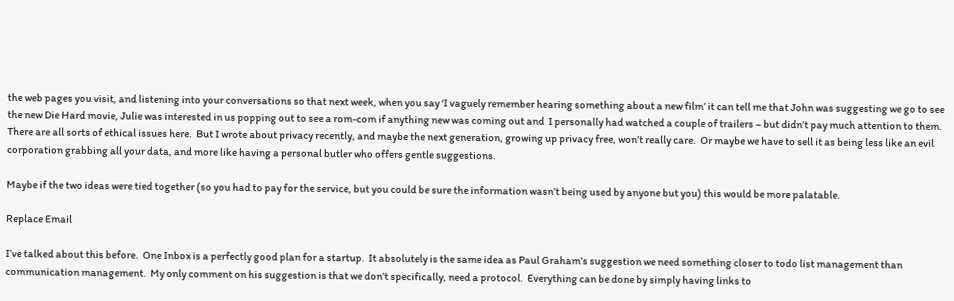the web pages you visit, and listening into your conversations so that next week, when you say ‘I vaguely remember hearing something about a new film’ it can tell me that John was suggesting we go to see the new Die Hard movie, Julie was interested in us popping out to see a rom-com if anything new was coming out and  I personally had watched a couple of trailers – but didn’t pay much attention to them.  There are all sorts of ethical issues here.  But I wrote about privacy recently, and maybe the next generation, growing up privacy free, won’t really care.  Or maybe we have to sell it as being less like an evil corporation grabbing all your data, and more like having a personal butler who offers gentle suggestions.

Maybe if the two ideas were tied together (so you had to pay for the service, but you could be sure the information wasn’t being used by anyone but you) this would be more palatable.

Replace Email

I’ve talked about this before.  One Inbox is a perfectly good plan for a startup.  It absolutely is the same idea as Paul Graham’s suggestion we need something closer to todo list management than communication management.  My only comment on his suggestion is that we don’t specifically, need a protocol.  Everything can be done by simply having links to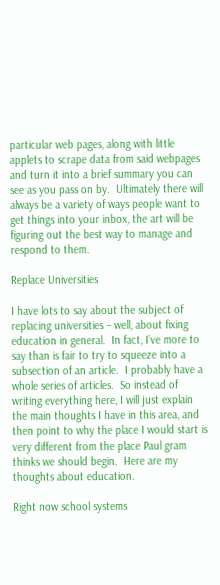particular web pages, along with little applets to scrape data from said webpages and turn it into a brief summary you can see as you pass on by.  Ultimately there will always be a variety of ways people want to get things into your inbox, the art will be figuring out the best way to manage and respond to them.

Replace Universities

I have lots to say about the subject of replacing universities – well, about fixing education in general.  In fact, I’ve more to say than is fair to try to squeeze into a subsection of an article.  I probably have a whole series of articles.  So instead of writing everything here, I will just explain the main thoughts I have in this area, and then point to why the place I would start is very different from the place Paul gram thinks we should begin.  Here are my thoughts about education.

Right now school systems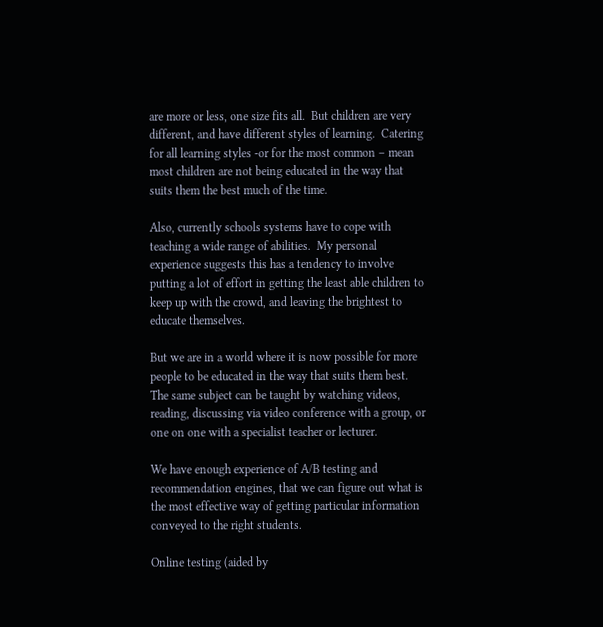are more or less, one size fits all.  But children are very different, and have different styles of learning.  Catering for all learning styles -or for the most common – mean most children are not being educated in the way that suits them the best much of the time.

Also, currently schools systems have to cope with teaching a wide range of abilities.  My personal experience suggests this has a tendency to involve putting a lot of effort in getting the least able children to keep up with the crowd, and leaving the brightest to educate themselves.

But we are in a world where it is now possible for more people to be educated in the way that suits them best.  The same subject can be taught by watching videos, reading, discussing via video conference with a group, or one on one with a specialist teacher or lecturer.

We have enough experience of A/B testing and recommendation engines, that we can figure out what is the most effective way of getting particular information conveyed to the right students.

Online testing (aided by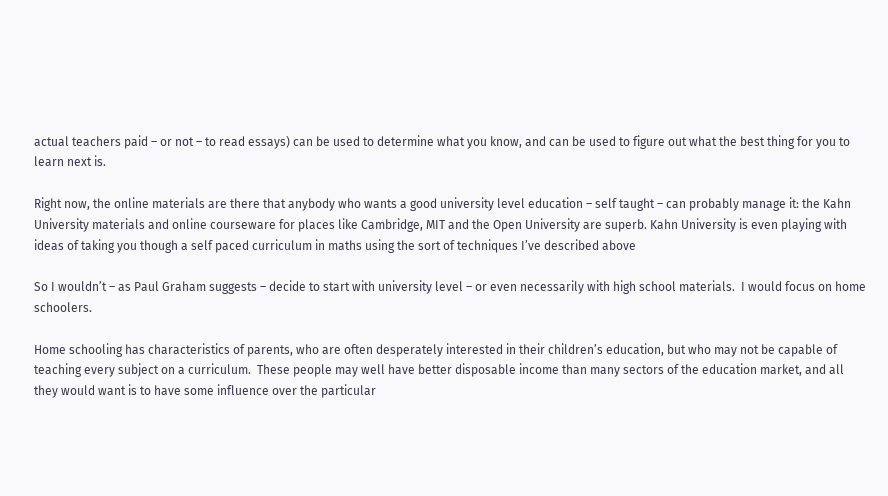actual teachers paid – or not – to read essays) can be used to determine what you know, and can be used to figure out what the best thing for you to learn next is.

Right now, the online materials are there that anybody who wants a good university level education – self taught – can probably manage it: the Kahn University materials and online courseware for places like Cambridge, MIT and the Open University are superb. Kahn University is even playing with ideas of taking you though a self paced curriculum in maths using the sort of techniques I’ve described above

So I wouldn’t – as Paul Graham suggests – decide to start with university level – or even necessarily with high school materials.  I would focus on home schoolers.

Home schooling has characteristics of parents, who are often desperately interested in their children’s education, but who may not be capable of teaching every subject on a curriculum.  These people may well have better disposable income than many sectors of the education market, and all they would want is to have some influence over the particular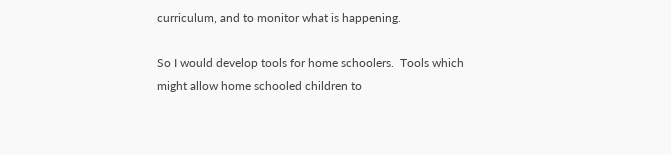curriculum, and to monitor what is happening.

So I would develop tools for home schoolers.  Tools which might allow home schooled children to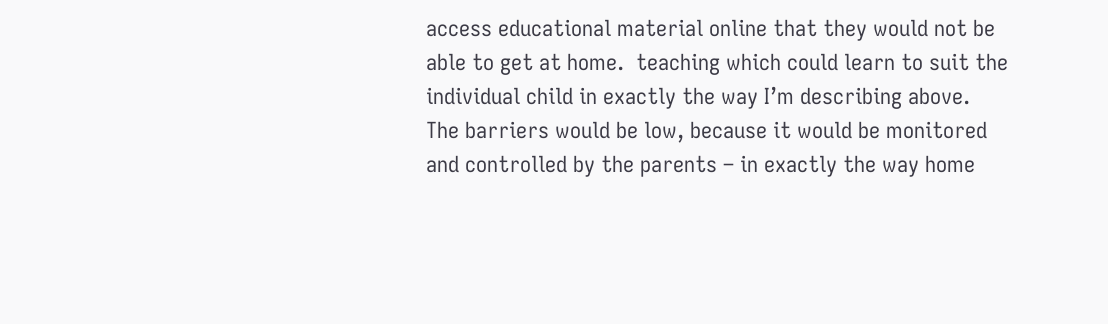access educational material online that they would not be able to get at home.  teaching which could learn to suit the individual child in exactly the way I’m describing above.  The barriers would be low, because it would be monitored and controlled by the parents – in exactly the way home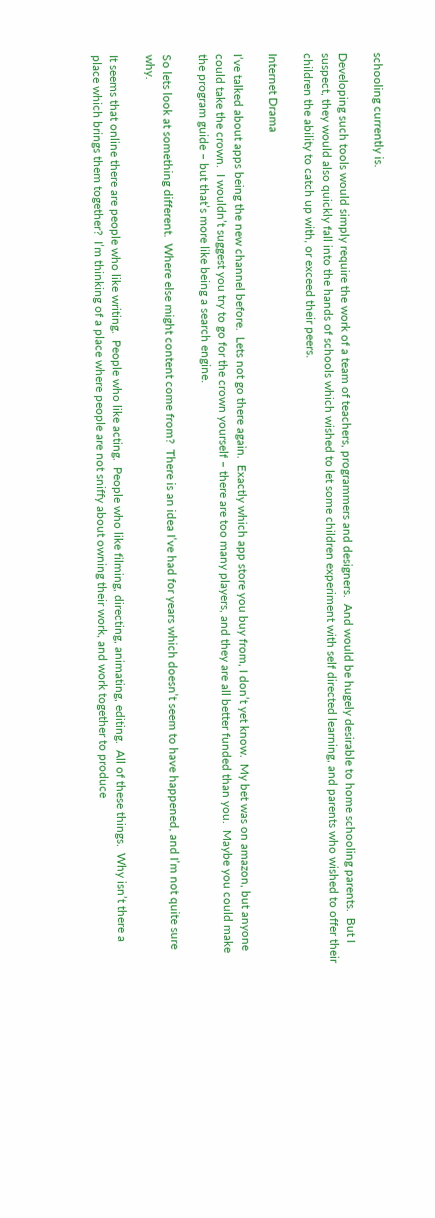schooling currently is.

Developing such tools would simply require the work of a team of teachers, programmers and designers.  And would be hugely desirable to home schooling parents.  But I suspect, they would also quickly fall into the hands of schools which wished to let some children experiment with self directed learning, and parents who wished to offer their children the ability to catch up with, or exceed their peers.

Internet Drama

I’ve talked about apps being the new channel before.  Lets not go there again.  Exactly which app store you buy from, I don’t yet know.  My bet was on amazon, but anyone could take the crown.  I wouldn’t suggest you try to go for the crown yourself – there are too many players, and they are all better funded than you.  Maybe you could make the program guide – but that’s more like being a search engine.

So lets look at something different.  Where else might content come from?  There is an idea I’ve had for years which doesn’t seem to have happened, and I’m not quite sure why.

It seems that online there are people who like writing.  People who like acting.  People who like filming, directing, animating, editing.  All of these things.  Why isn’t there a place which brings them together?  I’m thinking of a place where people are not sniffy about owning their work, and work together to produce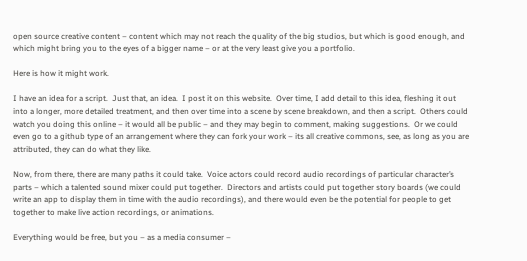open source creative content – content which may not reach the quality of the big studios, but which is good enough, and which might bring you to the eyes of a bigger name – or at the very least give you a portfolio.

Here is how it might work.

I have an idea for a script.  Just that, an idea.  I post it on this website.  Over time, I add detail to this idea, fleshing it out into a longer, more detailed treatment, and then over time into a scene by scene breakdown, and then a script.  Others could watch you doing this online – it would all be public – and they may begin to comment, making suggestions.  Or we could even go to a github type of an arrangement where they can fork your work – its all creative commons, see, as long as you are attributed, they can do what they like.

Now, from there, there are many paths it could take.  Voice actors could record audio recordings of particular character’s parts – which a talented sound mixer could put together.  Directors and artists could put together story boards (we could write an app to display them in time with the audio recordings), and there would even be the potential for people to get together to make live action recordings, or animations.

Everything would be free, but you – as a media consumer –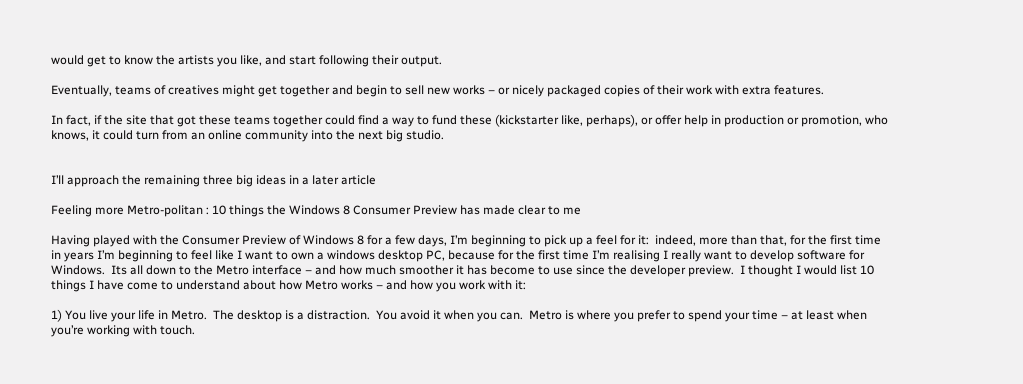would get to know the artists you like, and start following their output.

Eventually, teams of creatives might get together and begin to sell new works – or nicely packaged copies of their work with extra features.

In fact, if the site that got these teams together could find a way to fund these (kickstarter like, perhaps), or offer help in production or promotion, who knows, it could turn from an online community into the next big studio.


I’ll approach the remaining three big ideas in a later article

Feeling more Metro-politan : 10 things the Windows 8 Consumer Preview has made clear to me

Having played with the Consumer Preview of Windows 8 for a few days, I’m beginning to pick up a feel for it:  indeed, more than that, for the first time in years I’m beginning to feel like I want to own a windows desktop PC, because for the first time I’m realising I really want to develop software for Windows.  Its all down to the Metro interface – and how much smoother it has become to use since the developer preview.  I thought I would list 10 things I have come to understand about how Metro works – and how you work with it:

1) You live your life in Metro.  The desktop is a distraction.  You avoid it when you can.  Metro is where you prefer to spend your time – at least when you’re working with touch.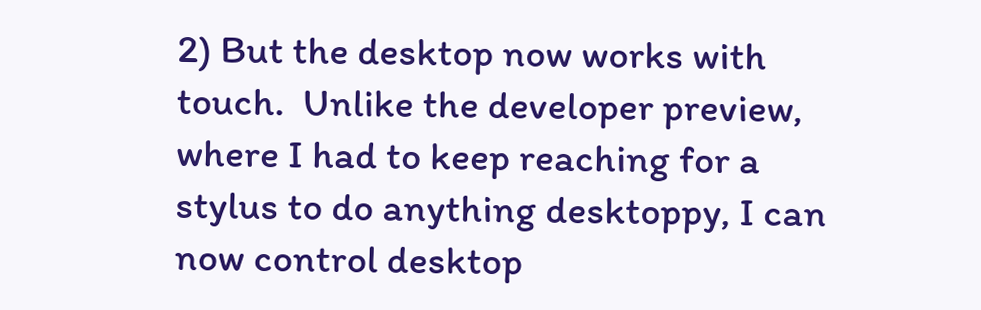2) But the desktop now works with touch.  Unlike the developer preview, where I had to keep reaching for a stylus to do anything desktoppy, I can now control desktop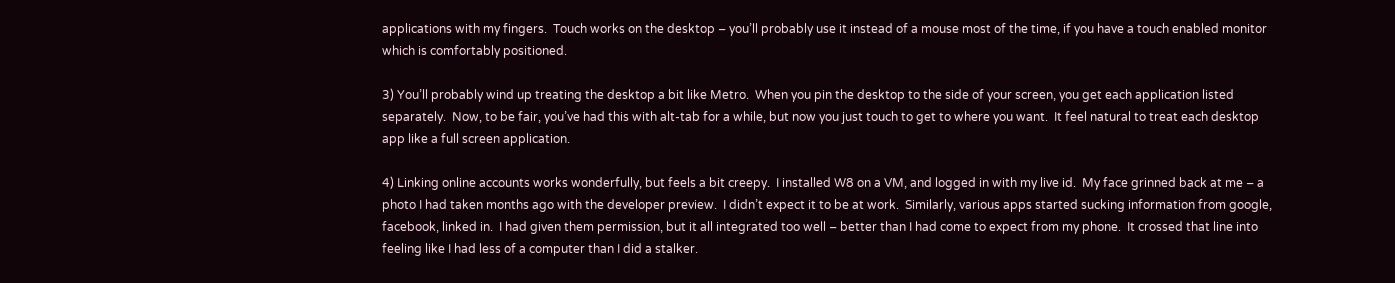applications with my fingers.  Touch works on the desktop – you’ll probably use it instead of a mouse most of the time, if you have a touch enabled monitor which is comfortably positioned.

3) You’ll probably wind up treating the desktop a bit like Metro.  When you pin the desktop to the side of your screen, you get each application listed separately.  Now, to be fair, you’ve had this with alt-tab for a while, but now you just touch to get to where you want.  It feel natural to treat each desktop app like a full screen application.

4) Linking online accounts works wonderfully, but feels a bit creepy.  I installed W8 on a VM, and logged in with my live id.  My face grinned back at me – a photo I had taken months ago with the developer preview.  I didn’t expect it to be at work.  Similarly, various apps started sucking information from google, facebook, linked in.  I had given them permission, but it all integrated too well – better than I had come to expect from my phone.  It crossed that line into feeling like I had less of a computer than I did a stalker.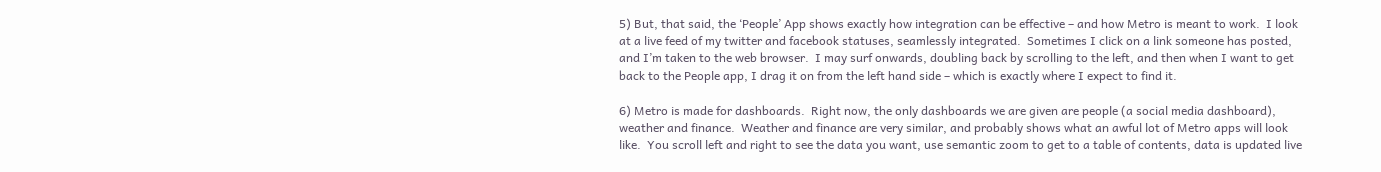5) But, that said, the ‘People’ App shows exactly how integration can be effective – and how Metro is meant to work.  I look at a live feed of my twitter and facebook statuses, seamlessly integrated.  Sometimes I click on a link someone has posted, and I’m taken to the web browser.  I may surf onwards, doubling back by scrolling to the left, and then when I want to get back to the People app, I drag it on from the left hand side – which is exactly where I expect to find it.

6) Metro is made for dashboards.  Right now, the only dashboards we are given are people (a social media dashboard), weather and finance.  Weather and finance are very similar, and probably shows what an awful lot of Metro apps will look like.  You scroll left and right to see the data you want, use semantic zoom to get to a table of contents, data is updated live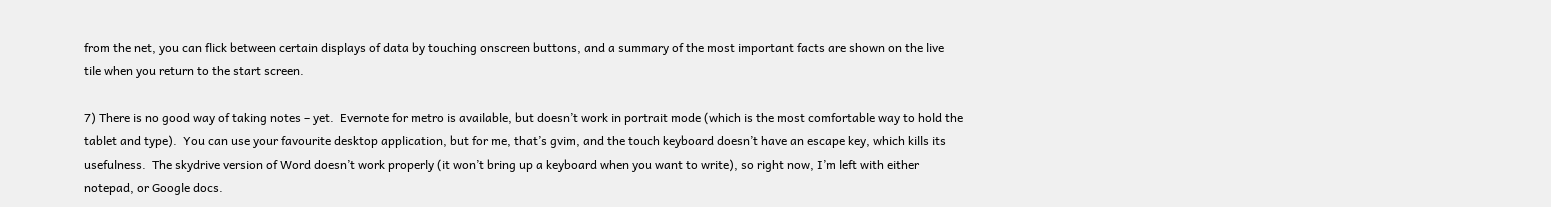from the net, you can flick between certain displays of data by touching onscreen buttons, and a summary of the most important facts are shown on the live tile when you return to the start screen.

7) There is no good way of taking notes – yet.  Evernote for metro is available, but doesn’t work in portrait mode (which is the most comfortable way to hold the tablet and type).  You can use your favourite desktop application, but for me, that’s gvim, and the touch keyboard doesn’t have an escape key, which kills its usefulness.  The skydrive version of Word doesn’t work properly (it won’t bring up a keyboard when you want to write), so right now, I’m left with either notepad, or Google docs.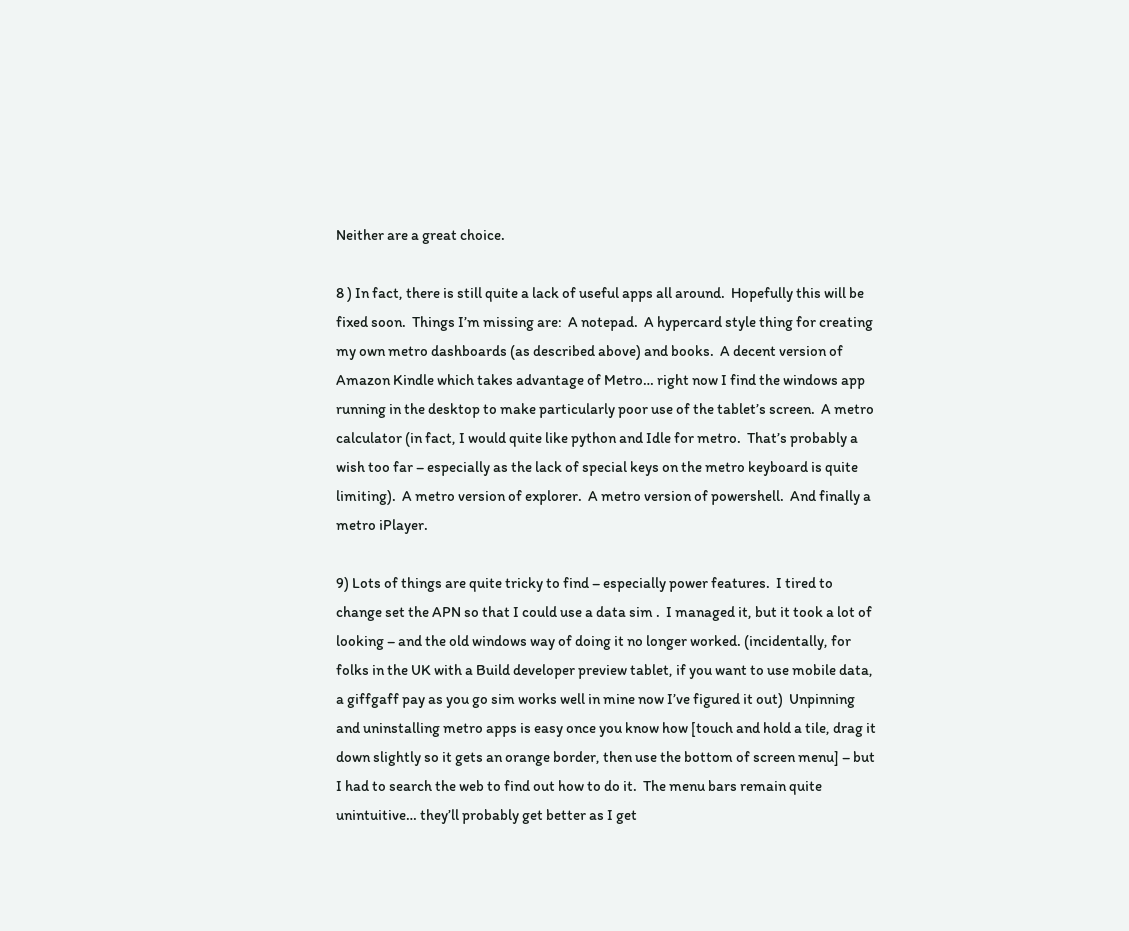Neither are a great choice.

8 ) In fact, there is still quite a lack of useful apps all around.  Hopefully this will be fixed soon.  Things I’m missing are:  A notepad.  A hypercard style thing for creating my own metro dashboards (as described above) and books.  A decent version of Amazon Kindle which takes advantage of Metro… right now I find the windows app running in the desktop to make particularly poor use of the tablet’s screen.  A metro calculator (in fact, I would quite like python and Idle for metro.  That’s probably a wish too far – especially as the lack of special keys on the metro keyboard is quite limiting).  A metro version of explorer.  A metro version of powershell.  And finally a metro iPlayer.

9) Lots of things are quite tricky to find – especially power features.  I tired to change set the APN so that I could use a data sim .  I managed it, but it took a lot of looking – and the old windows way of doing it no longer worked. (incidentally, for folks in the UK with a Build developer preview tablet, if you want to use mobile data, a giffgaff pay as you go sim works well in mine now I’ve figured it out)  Unpinning and uninstalling metro apps is easy once you know how [touch and hold a tile, drag it down slightly so it gets an orange border, then use the bottom of screen menu] – but I had to search the web to find out how to do it.  The menu bars remain quite unintuitive… they’ll probably get better as I get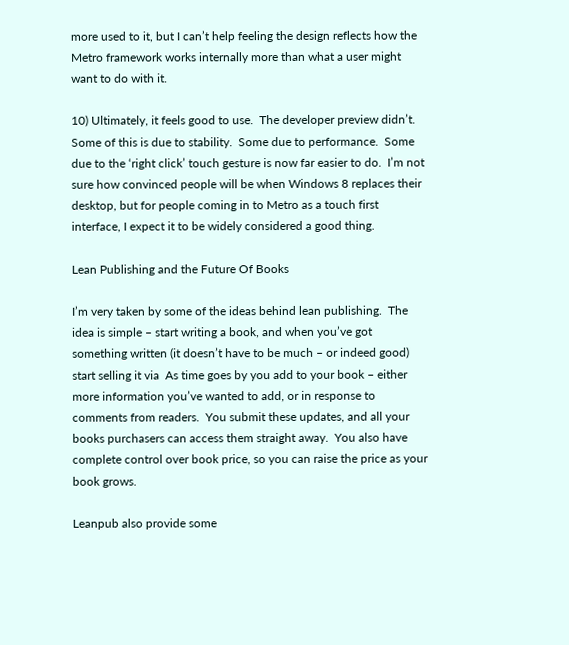more used to it, but I can’t help feeling the design reflects how the Metro framework works internally more than what a user might want to do with it.

10) Ultimately, it feels good to use.  The developer preview didn’t.  Some of this is due to stability.  Some due to performance.  Some due to the ‘right click’ touch gesture is now far easier to do.  I’m not sure how convinced people will be when Windows 8 replaces their desktop, but for people coming in to Metro as a touch first interface, I expect it to be widely considered a good thing.

Lean Publishing and the Future Of Books

I’m very taken by some of the ideas behind lean publishing.  The idea is simple – start writing a book, and when you’ve got something written (it doesn’t have to be much – or indeed good) start selling it via  As time goes by you add to your book – either more information you’ve wanted to add, or in response to comments from readers.  You submit these updates, and all your books purchasers can access them straight away.  You also have complete control over book price, so you can raise the price as your book grows.

Leanpub also provide some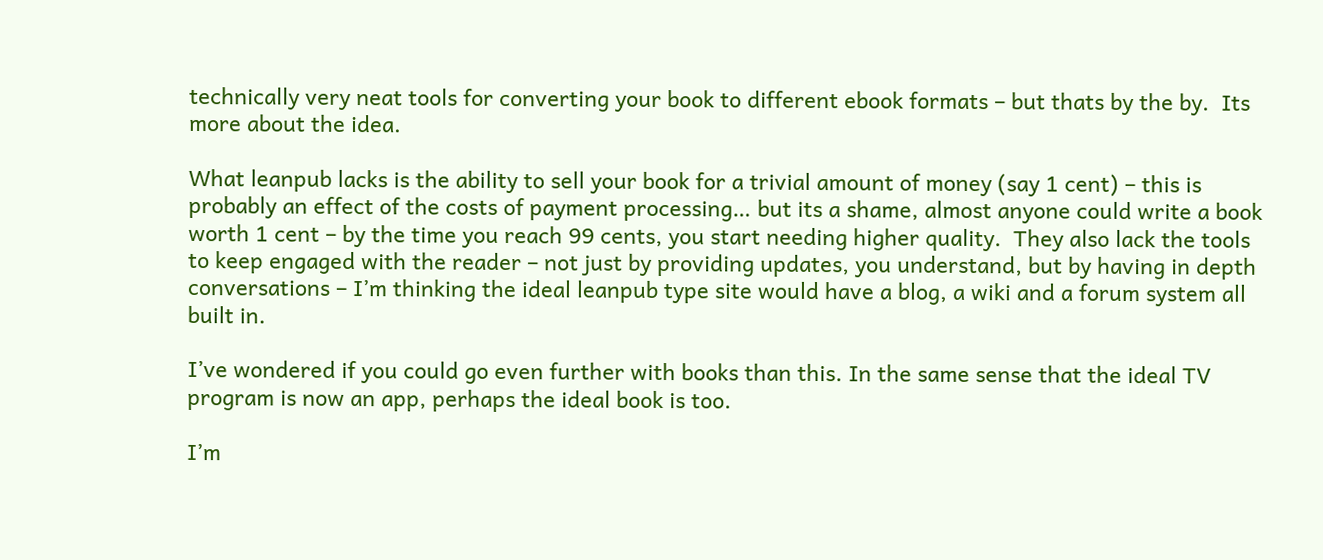technically very neat tools for converting your book to different ebook formats – but thats by the by.  Its more about the idea.

What leanpub lacks is the ability to sell your book for a trivial amount of money (say 1 cent) – this is probably an effect of the costs of payment processing… but its a shame, almost anyone could write a book worth 1 cent – by the time you reach 99 cents, you start needing higher quality.  They also lack the tools to keep engaged with the reader – not just by providing updates, you understand, but by having in depth conversations – I’m thinking the ideal leanpub type site would have a blog, a wiki and a forum system all built in.

I’ve wondered if you could go even further with books than this. In the same sense that the ideal TV program is now an app, perhaps the ideal book is too.

I’m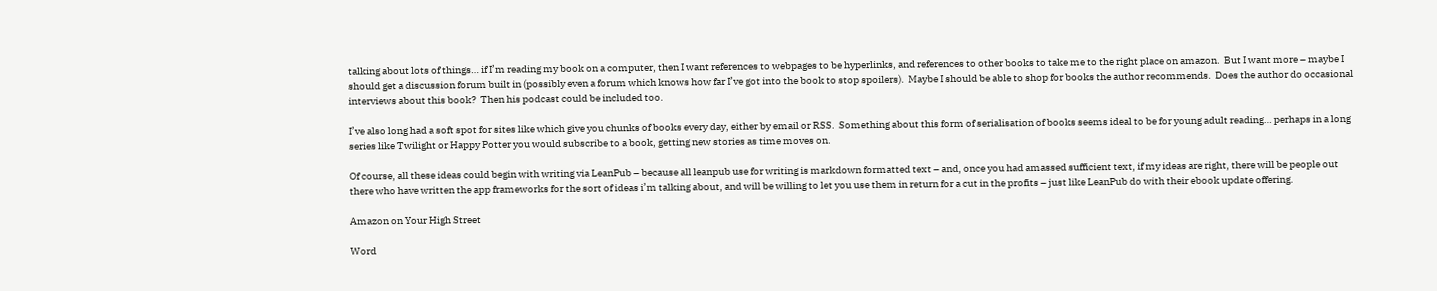talking about lots of things… if I’m reading my book on a computer, then I want references to webpages to be hyperlinks, and references to other books to take me to the right place on amazon.  But I want more – maybe I should get a discussion forum built in (possibly even a forum which knows how far I’ve got into the book to stop spoilers).  Maybe I should be able to shop for books the author recommends.  Does the author do occasional interviews about this book?  Then his podcast could be included too.

I’ve also long had a soft spot for sites like which give you chunks of books every day, either by email or RSS.  Something about this form of serialisation of books seems ideal to be for young adult reading… perhaps in a long series like Twilight or Happy Potter you would subscribe to a book, getting new stories as time moves on.

Of course, all these ideas could begin with writing via LeanPub – because all leanpub use for writing is markdown formatted text – and, once you had amassed sufficient text, if my ideas are right, there will be people out there who have written the app frameworks for the sort of ideas i’m talking about, and will be willing to let you use them in return for a cut in the profits – just like LeanPub do with their ebook update offering.

Amazon on Your High Street

Word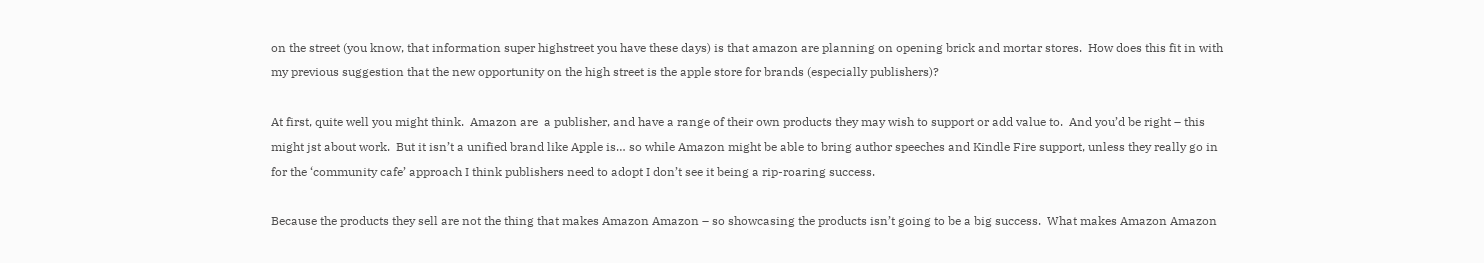on the street (you know, that information super highstreet you have these days) is that amazon are planning on opening brick and mortar stores.  How does this fit in with my previous suggestion that the new opportunity on the high street is the apple store for brands (especially publishers)?

At first, quite well you might think.  Amazon are  a publisher, and have a range of their own products they may wish to support or add value to.  And you’d be right – this might jst about work.  But it isn’t a unified brand like Apple is… so while Amazon might be able to bring author speeches and Kindle Fire support, unless they really go in for the ‘community cafe’ approach I think publishers need to adopt I don’t see it being a rip-roaring success.

Because the products they sell are not the thing that makes Amazon Amazon – so showcasing the products isn’t going to be a big success.  What makes Amazon Amazon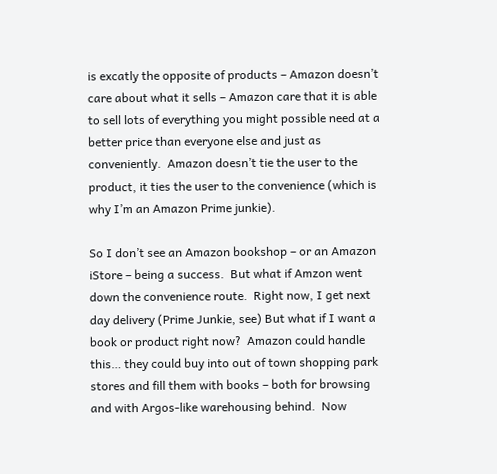is excatly the opposite of products – Amazon doesn’t care about what it sells – Amazon care that it is able to sell lots of everything you might possible need at a better price than everyone else and just as conveniently.  Amazon doesn’t tie the user to the product, it ties the user to the convenience (which is why I’m an Amazon Prime junkie).

So I don’t see an Amazon bookshop – or an Amazon iStore – being a success.  But what if Amzon went down the convenience route.  Right now, I get next day delivery (Prime Junkie, see) But what if I want a book or product right now?  Amazon could handle this… they could buy into out of town shopping park stores and fill them with books – both for browsing and with Argos-like warehousing behind.  Now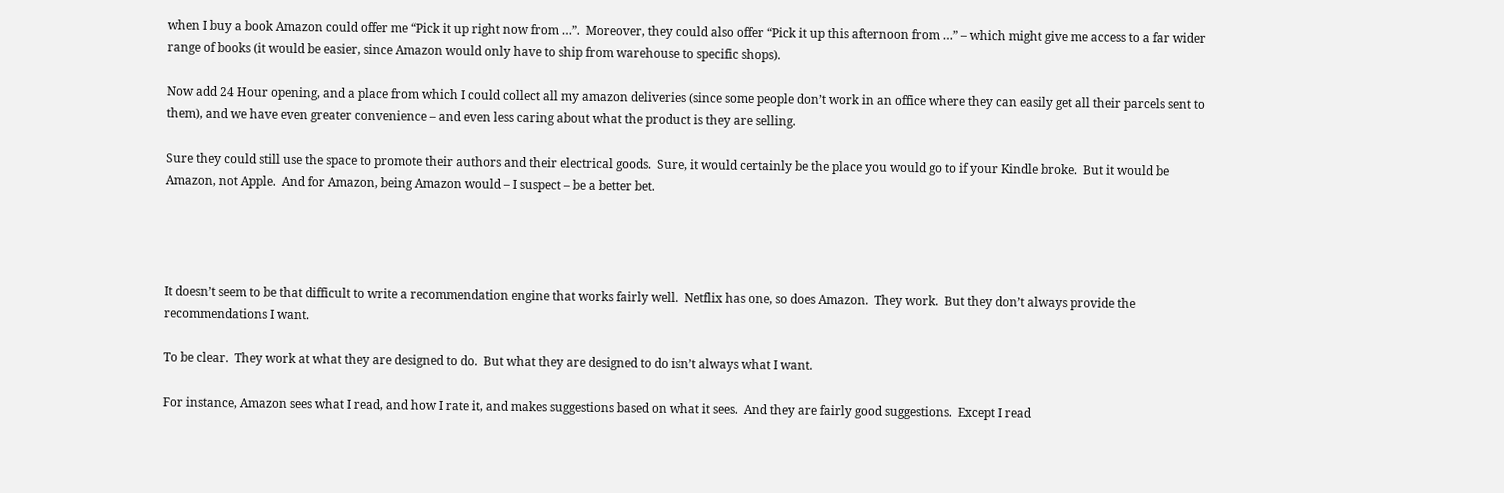when I buy a book Amazon could offer me “Pick it up right now from …”.  Moreover, they could also offer “Pick it up this afternoon from …” – which might give me access to a far wider range of books (it would be easier, since Amazon would only have to ship from warehouse to specific shops).

Now add 24 Hour opening, and a place from which I could collect all my amazon deliveries (since some people don’t work in an office where they can easily get all their parcels sent to them), and we have even greater convenience – and even less caring about what the product is they are selling.

Sure they could still use the space to promote their authors and their electrical goods.  Sure, it would certainly be the place you would go to if your Kindle broke.  But it would be Amazon, not Apple.  And for Amazon, being Amazon would – I suspect – be a better bet.




It doesn’t seem to be that difficult to write a recommendation engine that works fairly well.  Netflix has one, so does Amazon.  They work.  But they don’t always provide the recommendations I want.

To be clear.  They work at what they are designed to do.  But what they are designed to do isn’t always what I want.

For instance, Amazon sees what I read, and how I rate it, and makes suggestions based on what it sees.  And they are fairly good suggestions.  Except I read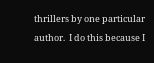thrillers by one particular author.  I do this because I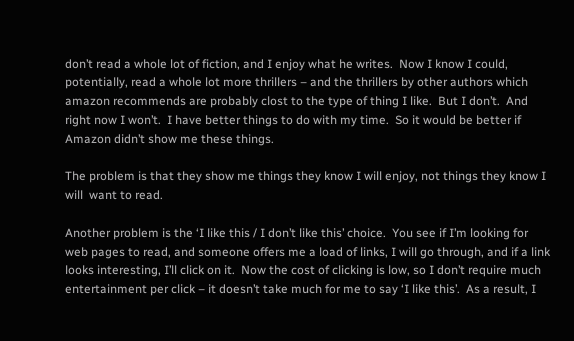don’t read a whole lot of fiction, and I enjoy what he writes.  Now I know I could, potentially, read a whole lot more thrillers – and the thrillers by other authors which amazon recommends are probably clost to the type of thing I like.  But I don’t.  And right now I won’t.  I have better things to do with my time.  So it would be better if Amazon didn’t show me these things.

The problem is that they show me things they know I will enjoy, not things they know I will  want to read.

Another problem is the ‘I like this / I don’t like this’ choice.  You see if I’m looking for web pages to read, and someone offers me a load of links, I will go through, and if a link looks interesting, I’ll click on it.  Now the cost of clicking is low, so I don’t require much entertainment per click – it doesn’t take much for me to say ‘I like this’.  As a result, I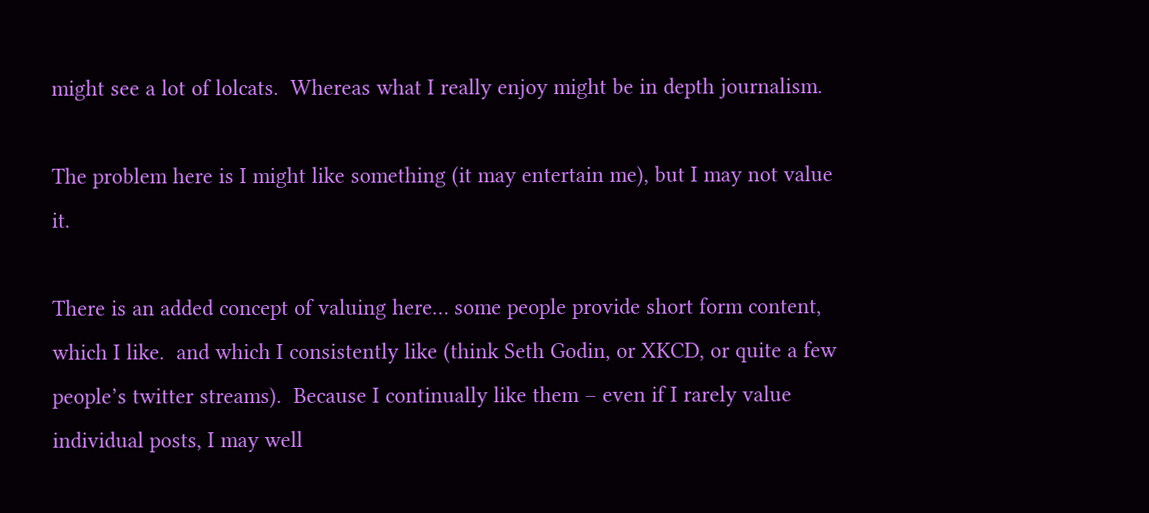might see a lot of lolcats.  Whereas what I really enjoy might be in depth journalism.

The problem here is I might like something (it may entertain me), but I may not value it.

There is an added concept of valuing here… some people provide short form content, which I like.  and which I consistently like (think Seth Godin, or XKCD, or quite a few people’s twitter streams).  Because I continually like them – even if I rarely value individual posts, I may well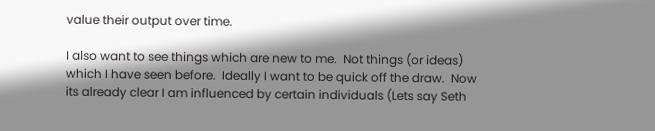value their output over time.

I also want to see things which are new to me.  Not things (or ideas) which I have seen before.  Ideally I want to be quick off the draw.  Now its already clear I am influenced by certain individuals (Lets say Seth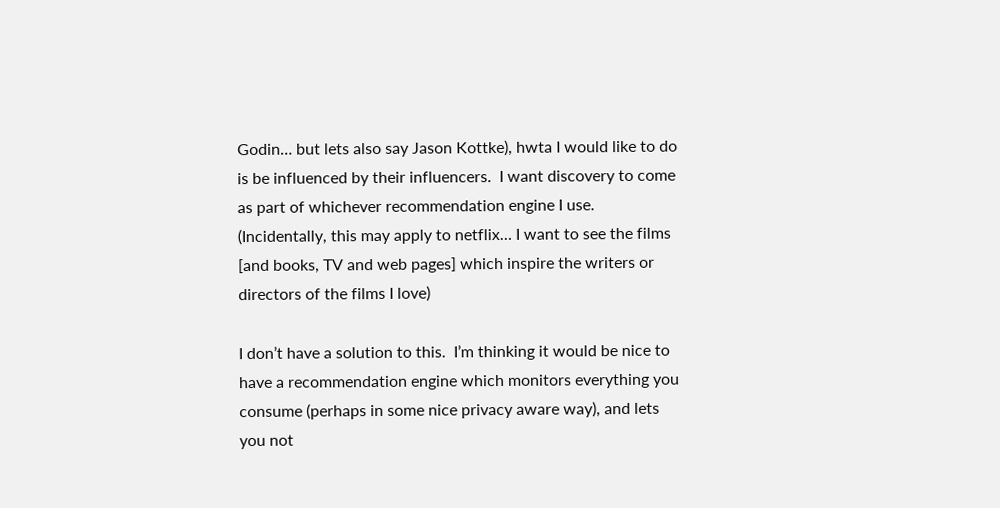Godin… but lets also say Jason Kottke), hwta I would like to do is be influenced by their influencers.  I want discovery to come as part of whichever recommendation engine I use.  (Incidentally, this may apply to netflix… I want to see the films [and books, TV and web pages] which inspire the writers or directors of the films I love)

I don’t have a solution to this.  I’m thinking it would be nice to have a recommendation engine which monitors everything you consume (perhaps in some nice privacy aware way), and lets you not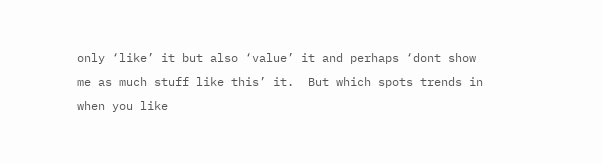only ‘like’ it but also ‘value’ it and perhaps ‘dont show me as much stuff like this’ it.  But which spots trends in when you like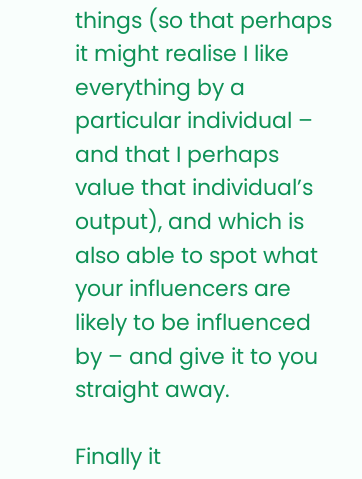things (so that perhaps it might realise I like everything by a particular individual – and that I perhaps value that individual’s output), and which is also able to spot what your influencers are likely to be influenced by – and give it to you straight away.

Finally it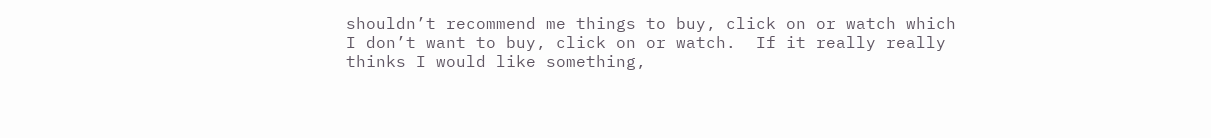shouldn’t recommend me things to buy, click on or watch which I don’t want to buy, click on or watch.  If it really really thinks I would like something,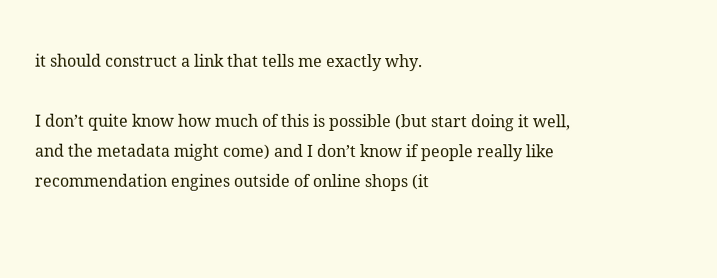it should construct a link that tells me exactly why.

I don’t quite know how much of this is possible (but start doing it well, and the metadata might come) and I don’t know if people really like recommendation engines outside of online shops (it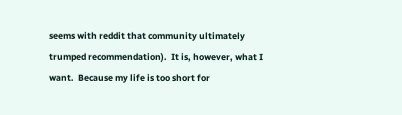seems with reddit that community ultimately trumped recommendation).  It is, however, what I want.  Because my life is too short for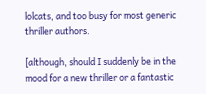lolcats, and too busy for most generic thriller authors.

[although, should I suddenly be in the mood for a new thriller or a fantastic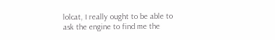lolcat, I really ought to be able to ask the engine to find me the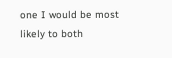one I would be most likely to both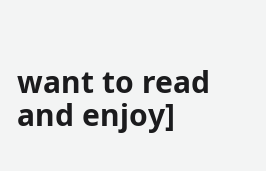want to read and enjoy]